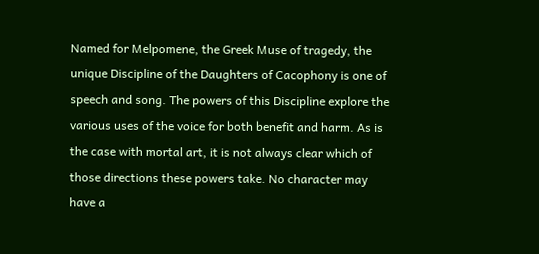Named for Melpomene, the Greek Muse of tragedy, the unique Discipline of the Daughters of Cacophony is one of speech and song. The powers of this Discipline explore the various uses of the voice for both benefit and harm. As is the case with mortal art, it is not always clear which of those directions these powers take. No character may have a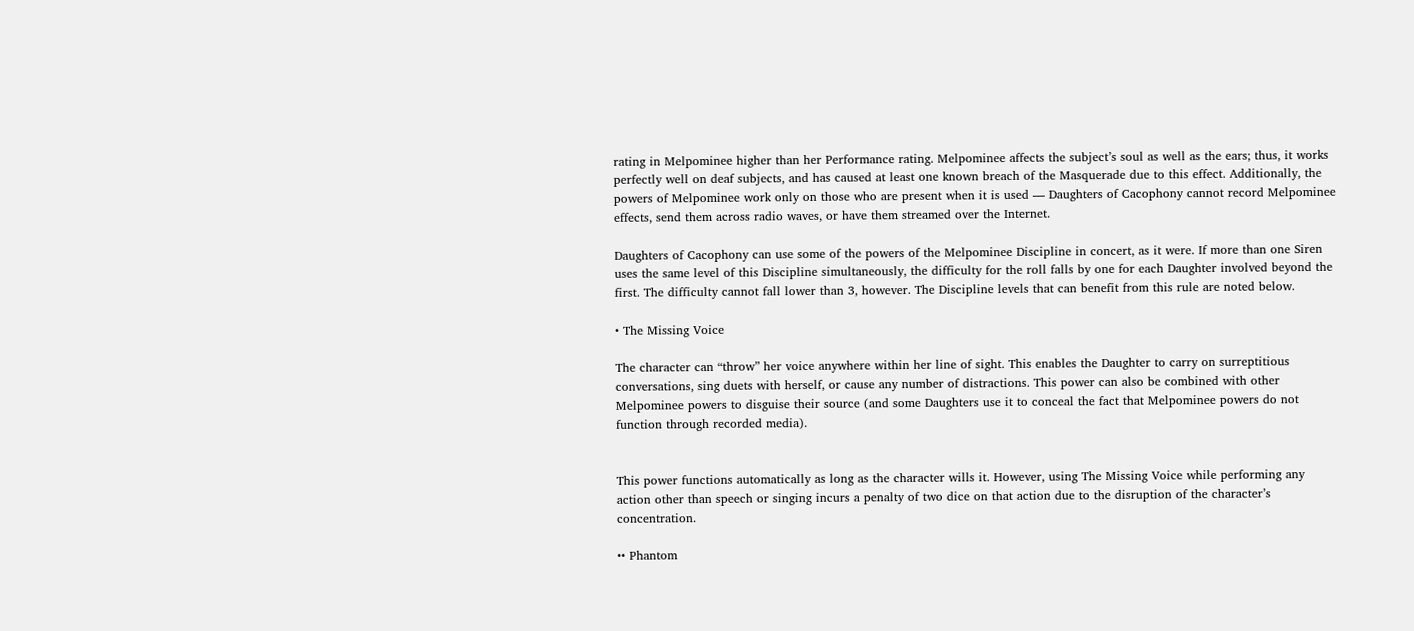rating in Melpominee higher than her Performance rating. Melpominee affects the subject’s soul as well as the ears; thus, it works perfectly well on deaf subjects, and has caused at least one known breach of the Masquerade due to this effect. Additionally, the powers of Melpominee work only on those who are present when it is used — Daughters of Cacophony cannot record Melpominee effects, send them across radio waves, or have them streamed over the Internet.

Daughters of Cacophony can use some of the powers of the Melpominee Discipline in concert, as it were. If more than one Siren uses the same level of this Discipline simultaneously, the difficulty for the roll falls by one for each Daughter involved beyond the first. The difficulty cannot fall lower than 3, however. The Discipline levels that can benefit from this rule are noted below.

• The Missing Voice

The character can “throw” her voice anywhere within her line of sight. This enables the Daughter to carry on surreptitious conversations, sing duets with herself, or cause any number of distractions. This power can also be combined with other Melpominee powers to disguise their source (and some Daughters use it to conceal the fact that Melpominee powers do not function through recorded media).


This power functions automatically as long as the character wills it. However, using The Missing Voice while performing any action other than speech or singing incurs a penalty of two dice on that action due to the disruption of the character’s concentration.

•• Phantom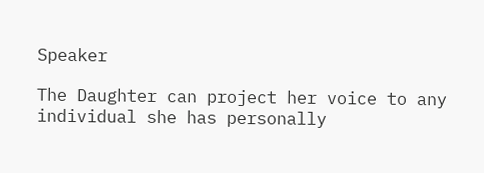Speaker

The Daughter can project her voice to any individual she has personally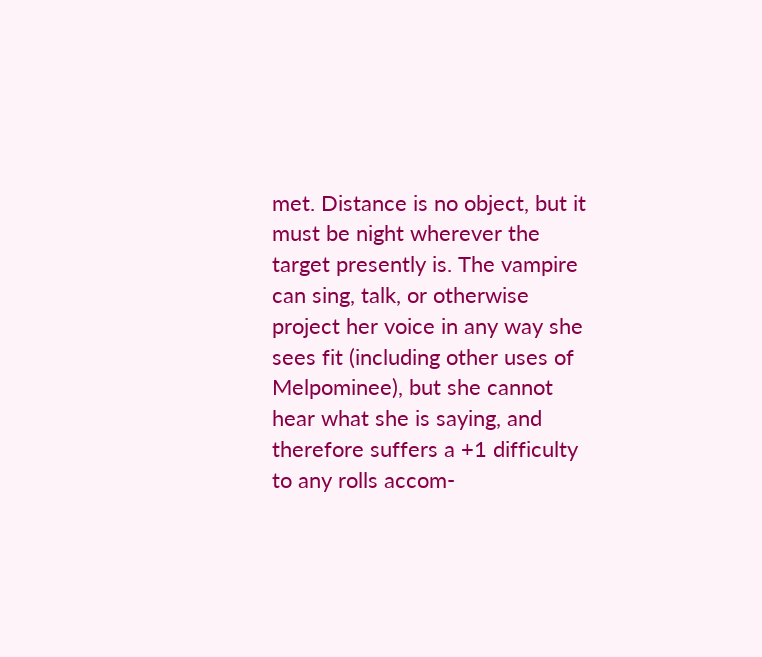met. Distance is no object, but it must be night wherever the target presently is. The vampire can sing, talk, or otherwise project her voice in any way she sees fit (including other uses of Melpominee), but she cannot hear what she is saying, and therefore suffers a +1 difficulty to any rolls accom-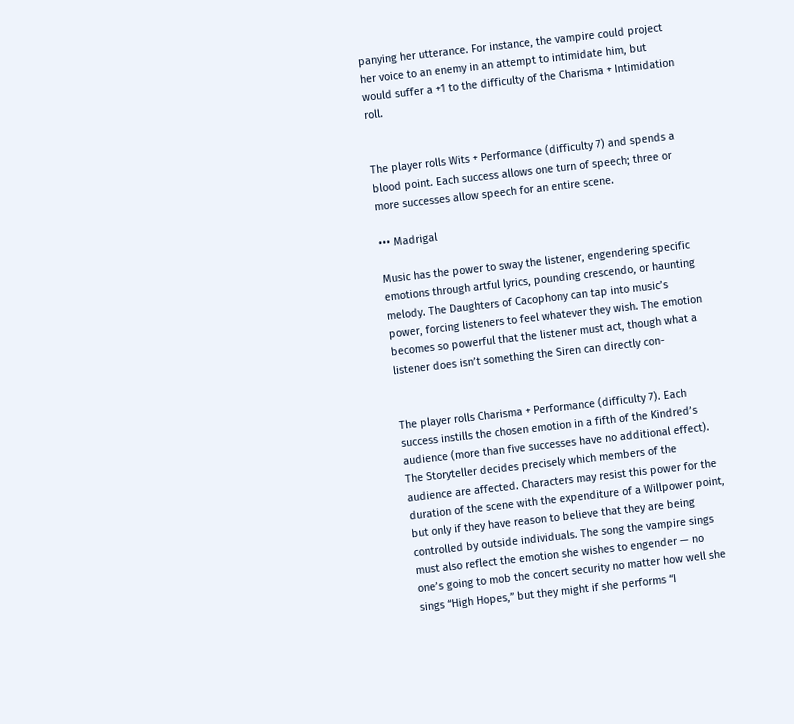panying her utterance. For instance, the vampire could project her voice to an enemy in an attempt to intimidate him, but would suffer a +1 to the difficulty of the Charisma + Intimidation roll.


The player rolls Wits + Performance (difficulty 7) and spends a blood point. Each success allows one turn of speech; three or more successes allow speech for an entire scene.

••• Madrigal

Music has the power to sway the listener, engendering specific emotions through artful lyrics, pounding crescendo, or haunting melody. The Daughters of Cacophony can tap into music’s power, forcing listeners to feel whatever they wish. The emotion becomes so powerful that the listener must act, though what a listener does isn’t something the Siren can directly con-


The player rolls Charisma + Performance (difficulty 7). Each success instills the chosen emotion in a fifth of the Kindred’s audience (more than five successes have no additional effect). The Storyteller decides precisely which members of the audience are affected. Characters may resist this power for the duration of the scene with the expenditure of a Willpower point, but only if they have reason to believe that they are being controlled by outside individuals. The song the vampire sings must also reflect the emotion she wishes to engender — no one’s going to mob the concert security no matter how well she sings “High Hopes,” but they might if she performs “I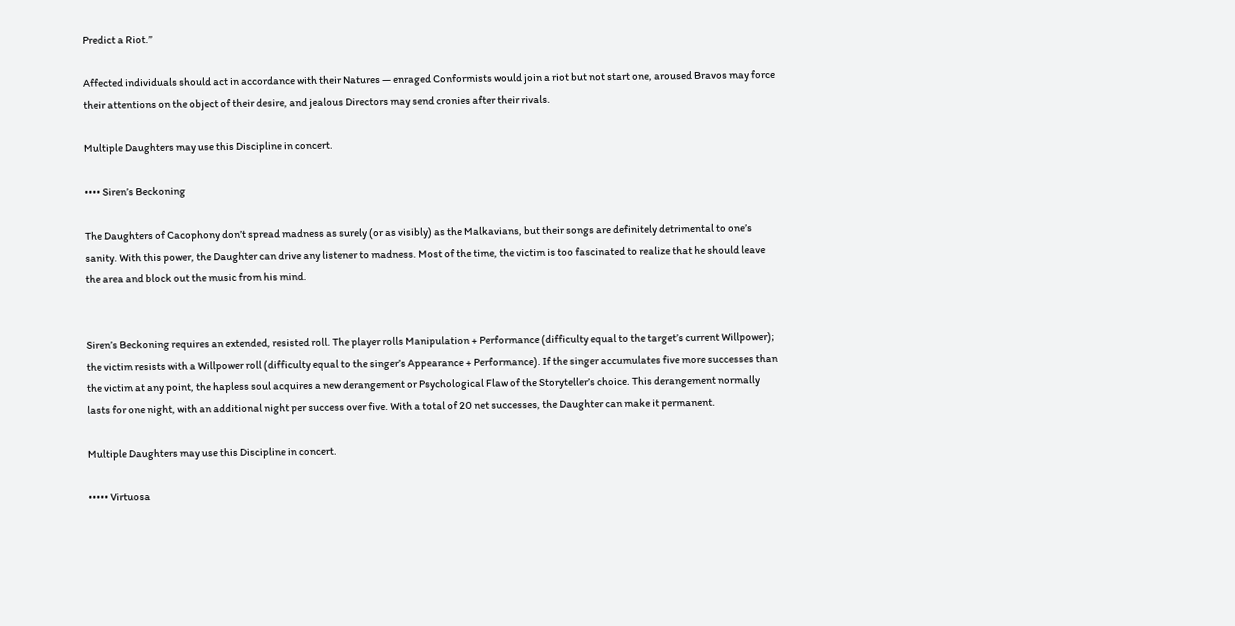Predict a Riot.”

Affected individuals should act in accordance with their Natures — enraged Conformists would join a riot but not start one, aroused Bravos may force their attentions on the object of their desire, and jealous Directors may send cronies after their rivals.

Multiple Daughters may use this Discipline in concert.

•••• Siren’s Beckoning

The Daughters of Cacophony don’t spread madness as surely (or as visibly) as the Malkavians, but their songs are definitely detrimental to one’s sanity. With this power, the Daughter can drive any listener to madness. Most of the time, the victim is too fascinated to realize that he should leave the area and block out the music from his mind.


Siren’s Beckoning requires an extended, resisted roll. The player rolls Manipulation + Performance (difficulty equal to the target’s current Willpower); the victim resists with a Willpower roll (difficulty equal to the singer’s Appearance + Performance). If the singer accumulates five more successes than the victim at any point, the hapless soul acquires a new derangement or Psychological Flaw of the Storyteller’s choice. This derangement normally lasts for one night, with an additional night per success over five. With a total of 20 net successes, the Daughter can make it permanent.

Multiple Daughters may use this Discipline in concert.

••••• Virtuosa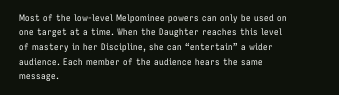Most of the low-level Melpominee powers can only be used on one target at a time. When the Daughter reaches this level of mastery in her Discipline, she can “entertain” a wider audience. Each member of the audience hears the same message.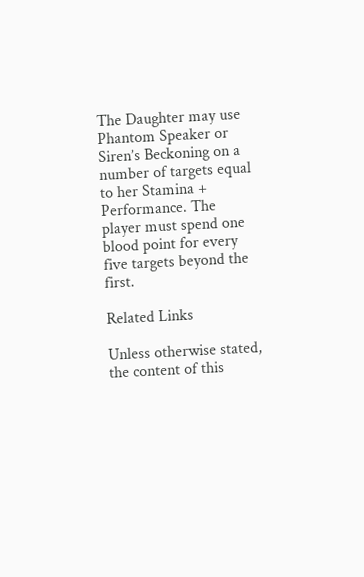The Daughter may use Phantom Speaker or Siren’s Beckoning on a number of targets equal to her Stamina + Performance. The player must spend one blood point for every five targets beyond the first.

Related Links

Unless otherwise stated, the content of this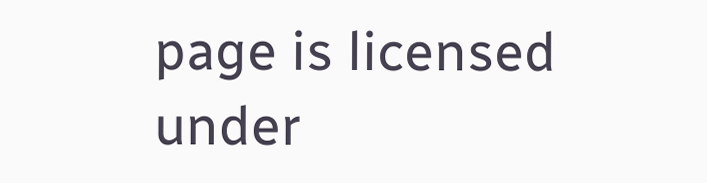page is licensed under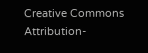Creative Commons Attribution-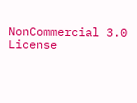NonCommercial 3.0 License